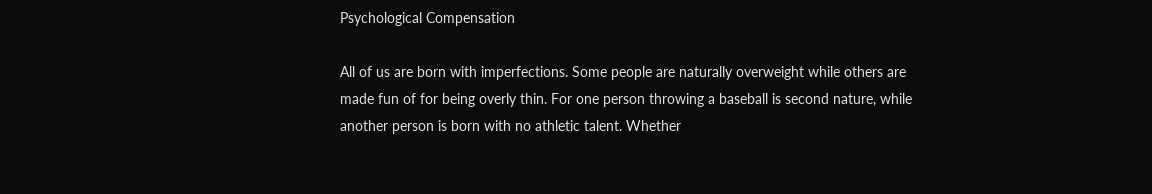Psychological Compensation

All of us are born with imperfections. Some people are naturally overweight while others are made fun of for being overly thin. For one person throwing a baseball is second nature, while another person is born with no athletic talent. Whether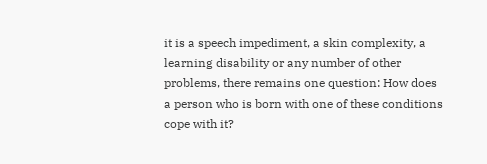it is a speech impediment, a skin complexity, a learning disability or any number of other problems, there remains one question: How does a person who is born with one of these conditions cope with it?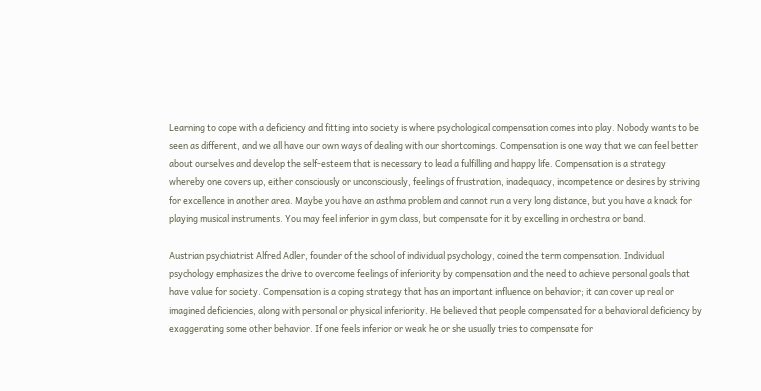Learning to cope with a deficiency and fitting into society is where psychological compensation comes into play. Nobody wants to be seen as different, and we all have our own ways of dealing with our shortcomings. Compensation is one way that we can feel better about ourselves and develop the self-esteem that is necessary to lead a fulfilling and happy life. Compensation is a strategy whereby one covers up, either consciously or unconsciously, feelings of frustration, inadequacy, incompetence or desires by striving for excellence in another area. Maybe you have an asthma problem and cannot run a very long distance, but you have a knack for playing musical instruments. You may feel inferior in gym class, but compensate for it by excelling in orchestra or band.

Austrian psychiatrist Alfred Adler, founder of the school of individual psychology, coined the term compensation. Individual psychology emphasizes the drive to overcome feelings of inferiority by compensation and the need to achieve personal goals that have value for society. Compensation is a coping strategy that has an important influence on behavior; it can cover up real or imagined deficiencies, along with personal or physical inferiority. He believed that people compensated for a behavioral deficiency by exaggerating some other behavior. If one feels inferior or weak he or she usually tries to compensate for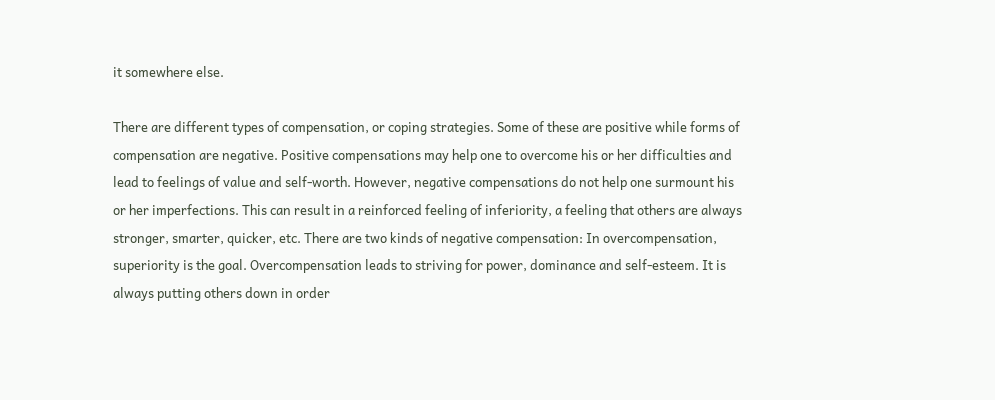it somewhere else.

There are different types of compensation, or coping strategies. Some of these are positive while forms of compensation are negative. Positive compensations may help one to overcome his or her difficulties and lead to feelings of value and self-worth. However, negative compensations do not help one surmount his or her imperfections. This can result in a reinforced feeling of inferiority, a feeling that others are always stronger, smarter, quicker, etc. There are two kinds of negative compensation: In overcompensation, superiority is the goal. Overcompensation leads to striving for power, dominance and self-esteem. It is always putting others down in order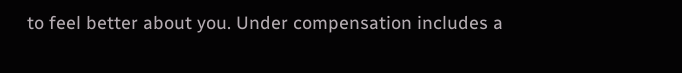to feel better about you. Under compensation includes a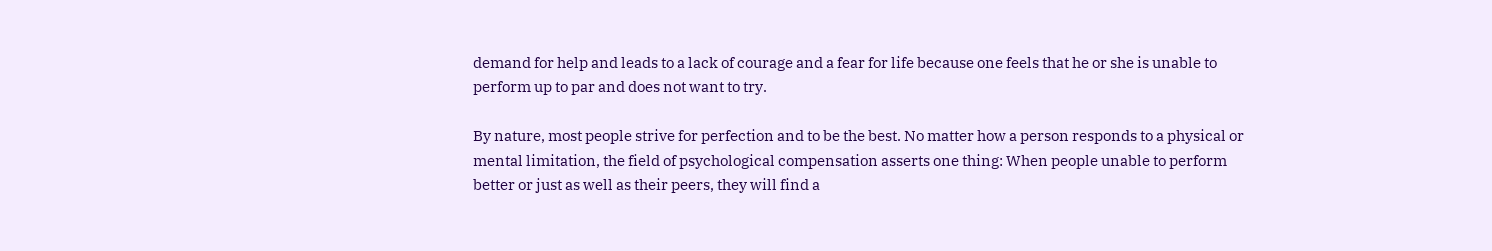demand for help and leads to a lack of courage and a fear for life because one feels that he or she is unable to perform up to par and does not want to try.

By nature, most people strive for perfection and to be the best. No matter how a person responds to a physical or mental limitation, the field of psychological compensation asserts one thing: When people unable to perform better or just as well as their peers, they will find a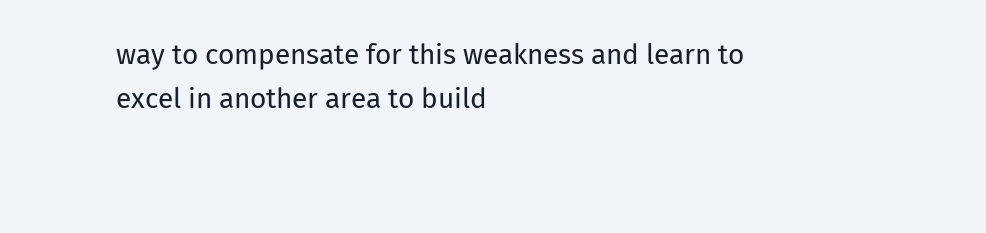way to compensate for this weakness and learn to excel in another area to build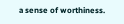a sense of worthiness.